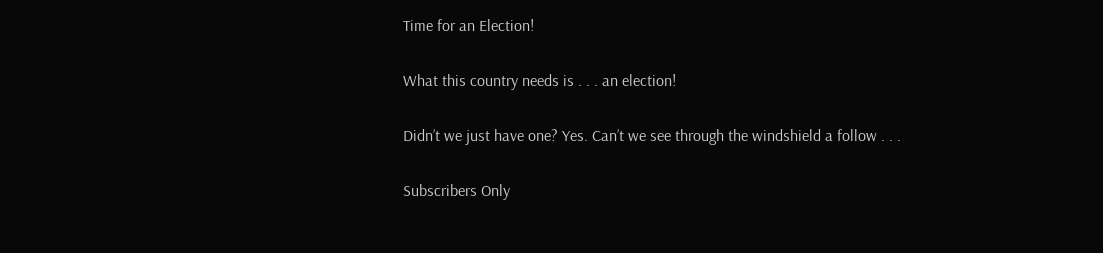Time for an Election!

What this country needs is . . . an election!

Didn’t we just have one? Yes. Can’t we see through the windshield a follow . . .

Subscribers Only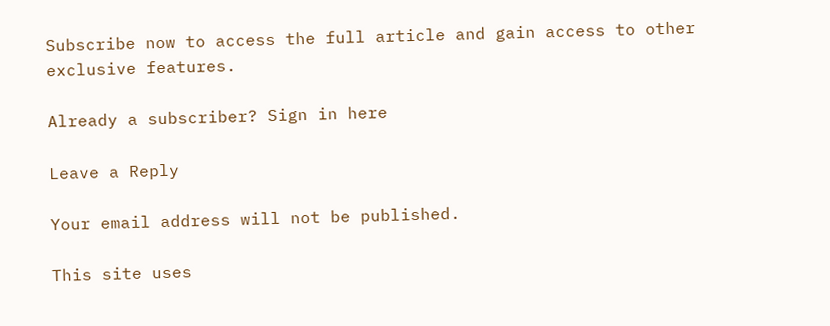Subscribe now to access the full article and gain access to other exclusive features.

Already a subscriber? Sign in here

Leave a Reply

Your email address will not be published.

This site uses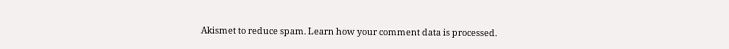Akismet to reduce spam. Learn how your comment data is processed.